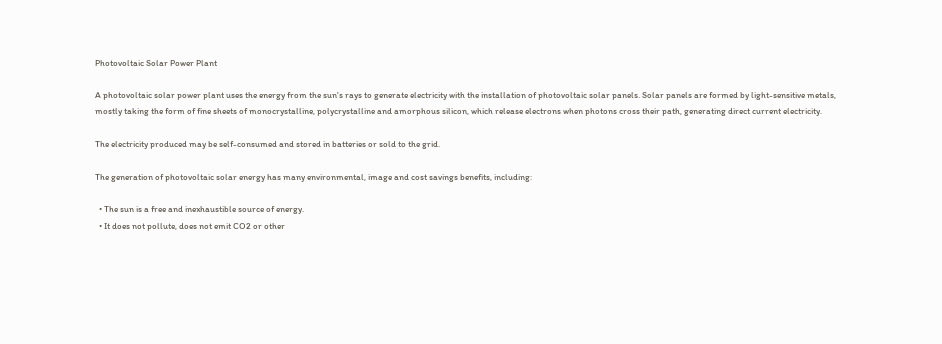Photovoltaic Solar Power Plant

A photovoltaic solar power plant uses the energy from the sun's rays to generate electricity with the installation of photovoltaic solar panels. Solar panels are formed by light-sensitive metals, mostly taking the form of fine sheets of monocrystalline, polycrystalline and amorphous silicon, which release electrons when photons cross their path, generating direct current electricity.

The electricity produced may be self-consumed and stored in batteries or sold to the grid.

The generation of photovoltaic solar energy has many environmental, image and cost savings benefits, including:

  • The sun is a free and inexhaustible source of energy.
  • It does not pollute, does not emit CO2 or other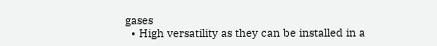gases
  • High versatility as they can be installed in a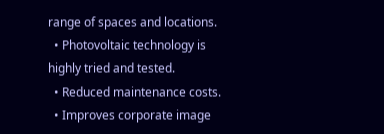range of spaces and locations.
  • Photovoltaic technology is highly tried and tested.
  • Reduced maintenance costs.
  • Improves corporate image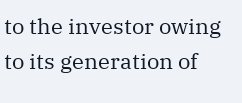to the investor owing to its generation of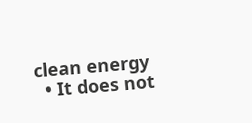clean energy
  • It does not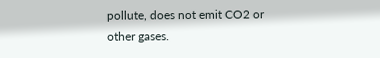pollute, does not emit CO2 or other gases.